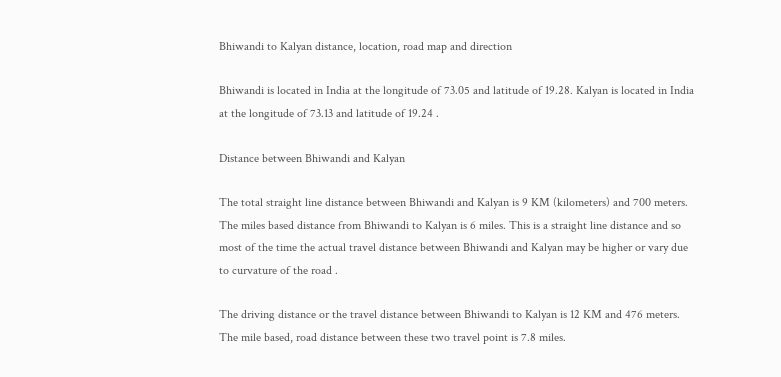Bhiwandi to Kalyan distance, location, road map and direction

Bhiwandi is located in India at the longitude of 73.05 and latitude of 19.28. Kalyan is located in India at the longitude of 73.13 and latitude of 19.24 .

Distance between Bhiwandi and Kalyan

The total straight line distance between Bhiwandi and Kalyan is 9 KM (kilometers) and 700 meters. The miles based distance from Bhiwandi to Kalyan is 6 miles. This is a straight line distance and so most of the time the actual travel distance between Bhiwandi and Kalyan may be higher or vary due to curvature of the road .

The driving distance or the travel distance between Bhiwandi to Kalyan is 12 KM and 476 meters. The mile based, road distance between these two travel point is 7.8 miles.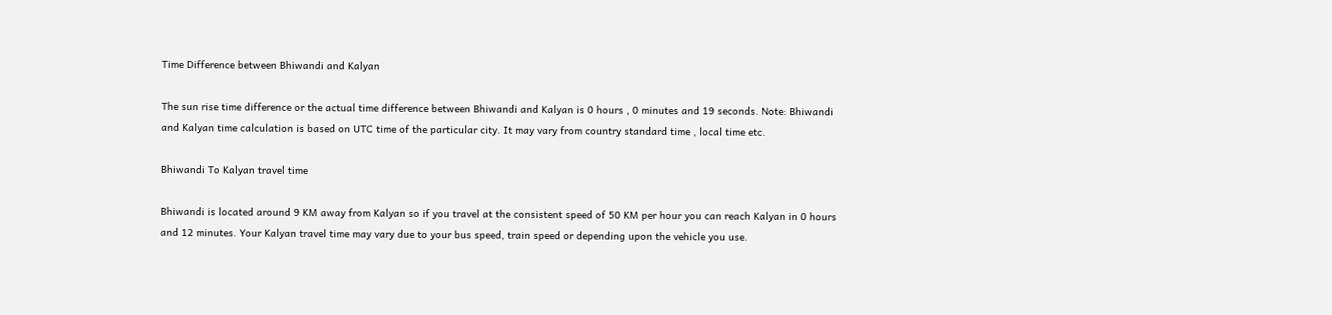Time Difference between Bhiwandi and Kalyan

The sun rise time difference or the actual time difference between Bhiwandi and Kalyan is 0 hours , 0 minutes and 19 seconds. Note: Bhiwandi and Kalyan time calculation is based on UTC time of the particular city. It may vary from country standard time , local time etc.

Bhiwandi To Kalyan travel time

Bhiwandi is located around 9 KM away from Kalyan so if you travel at the consistent speed of 50 KM per hour you can reach Kalyan in 0 hours and 12 minutes. Your Kalyan travel time may vary due to your bus speed, train speed or depending upon the vehicle you use.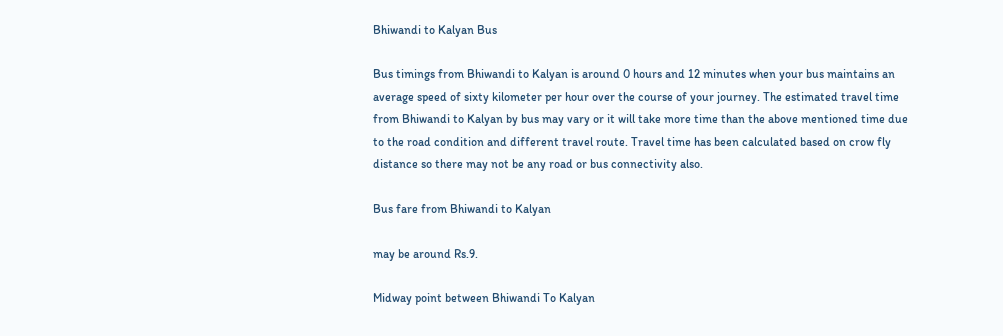Bhiwandi to Kalyan Bus

Bus timings from Bhiwandi to Kalyan is around 0 hours and 12 minutes when your bus maintains an average speed of sixty kilometer per hour over the course of your journey. The estimated travel time from Bhiwandi to Kalyan by bus may vary or it will take more time than the above mentioned time due to the road condition and different travel route. Travel time has been calculated based on crow fly distance so there may not be any road or bus connectivity also.

Bus fare from Bhiwandi to Kalyan

may be around Rs.9.

Midway point between Bhiwandi To Kalyan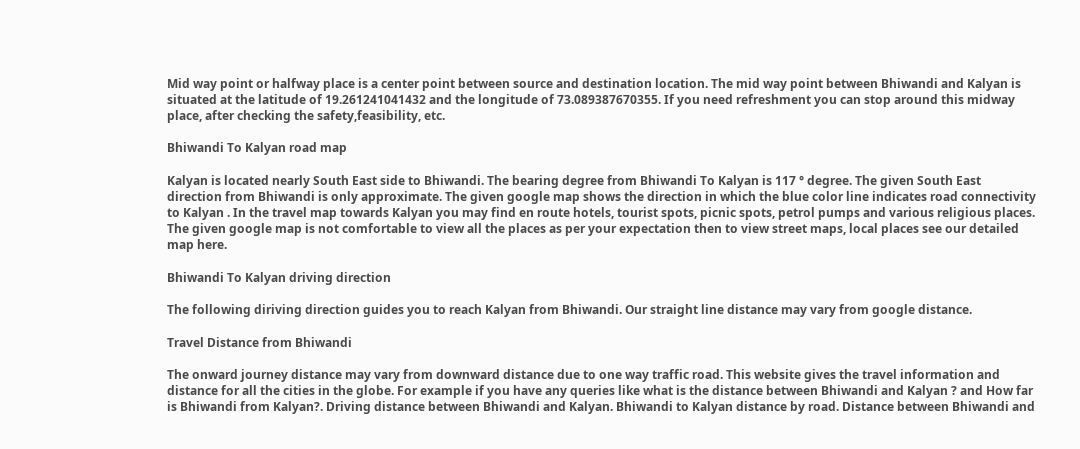Mid way point or halfway place is a center point between source and destination location. The mid way point between Bhiwandi and Kalyan is situated at the latitude of 19.261241041432 and the longitude of 73.089387670355. If you need refreshment you can stop around this midway place, after checking the safety,feasibility, etc.

Bhiwandi To Kalyan road map

Kalyan is located nearly South East side to Bhiwandi. The bearing degree from Bhiwandi To Kalyan is 117 ° degree. The given South East direction from Bhiwandi is only approximate. The given google map shows the direction in which the blue color line indicates road connectivity to Kalyan . In the travel map towards Kalyan you may find en route hotels, tourist spots, picnic spots, petrol pumps and various religious places. The given google map is not comfortable to view all the places as per your expectation then to view street maps, local places see our detailed map here.

Bhiwandi To Kalyan driving direction

The following diriving direction guides you to reach Kalyan from Bhiwandi. Our straight line distance may vary from google distance.

Travel Distance from Bhiwandi

The onward journey distance may vary from downward distance due to one way traffic road. This website gives the travel information and distance for all the cities in the globe. For example if you have any queries like what is the distance between Bhiwandi and Kalyan ? and How far is Bhiwandi from Kalyan?. Driving distance between Bhiwandi and Kalyan. Bhiwandi to Kalyan distance by road. Distance between Bhiwandi and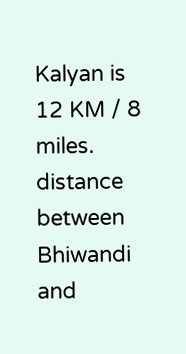Kalyan is 12 KM / 8 miles. distance between Bhiwandi and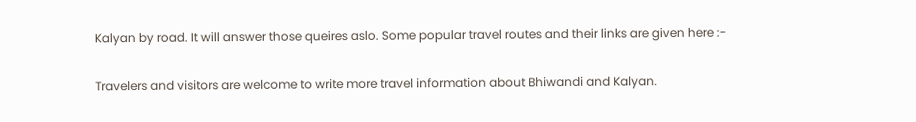Kalyan by road. It will answer those queires aslo. Some popular travel routes and their links are given here :-

Travelers and visitors are welcome to write more travel information about Bhiwandi and Kalyan.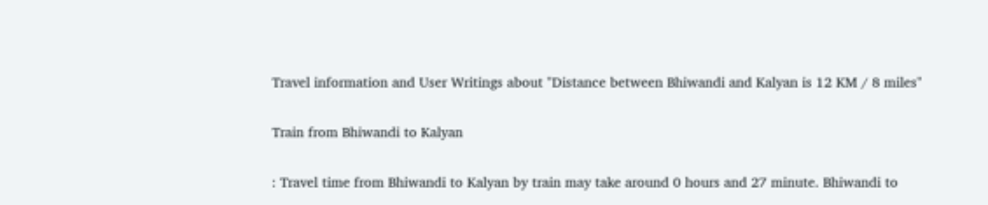Travel information and User Writings about "Distance between Bhiwandi and Kalyan is 12 KM / 8 miles"

Train from Bhiwandi to Kalyan

: Travel time from Bhiwandi to Kalyan by train may take around 0 hours and 27 minute. Bhiwandi to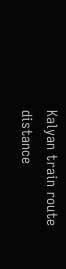Kalyan train route distance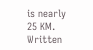is nearly 25 KM.
Written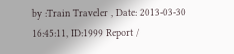by :Train Traveler , Date: 2013-03-30 16:45:11, ID:1999 Report /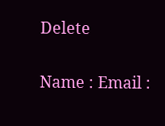Delete

Name : Email :